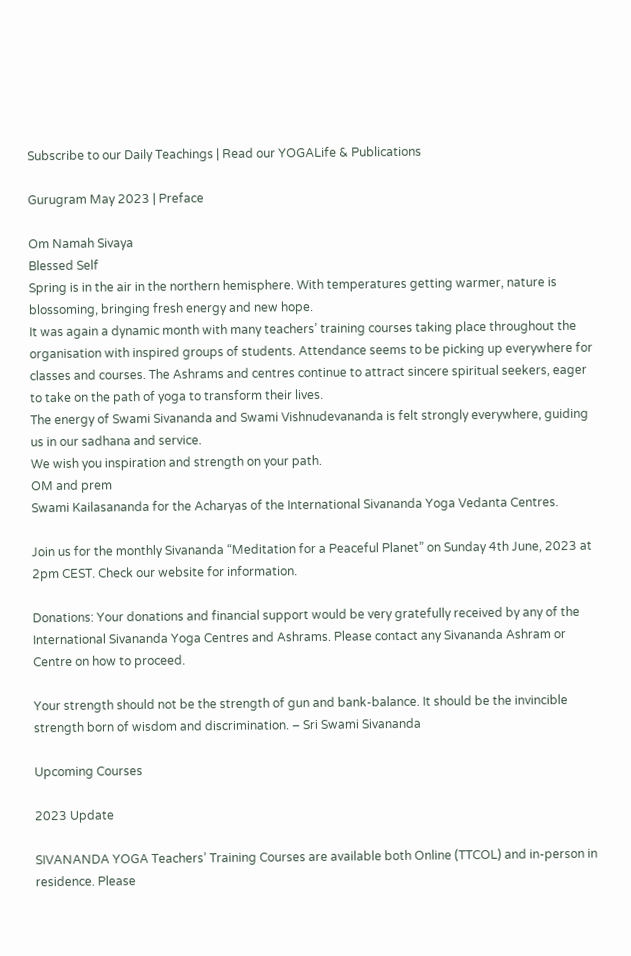Subscribe to our Daily Teachings | Read our YOGALife & Publications

Gurugram May 2023 | Preface

Om Namah Sivaya
Blessed Self
Spring is in the air in the northern hemisphere. With temperatures getting warmer, nature is blossoming, bringing fresh energy and new hope.
It was again a dynamic month with many teachers’ training courses taking place throughout the organisation with inspired groups of students. Attendance seems to be picking up everywhere for classes and courses. The Ashrams and centres continue to attract sincere spiritual seekers, eager to take on the path of yoga to transform their lives.
The energy of Swami Sivananda and Swami Vishnudevananda is felt strongly everywhere, guiding us in our sadhana and service.
We wish you inspiration and strength on your path.
OM and prem
Swami Kailasananda for the Acharyas of the International Sivananda Yoga Vedanta Centres.

Join us for the monthly Sivananda “Meditation for a Peaceful Planet” on Sunday 4th June, 2023 at 2pm CEST. Check our website for information.

Donations: Your donations and financial support would be very gratefully received by any of the International Sivananda Yoga Centres and Ashrams. Please contact any Sivananda Ashram or Centre on how to proceed.

Your strength should not be the strength of gun and bank-balance. It should be the invincible strength born of wisdom and discrimination. – Sri Swami Sivananda

Upcoming Courses

2023 Update

SIVANANDA YOGA Teachers’ Training Courses are available both Online (TTCOL) and in-person in residence. Please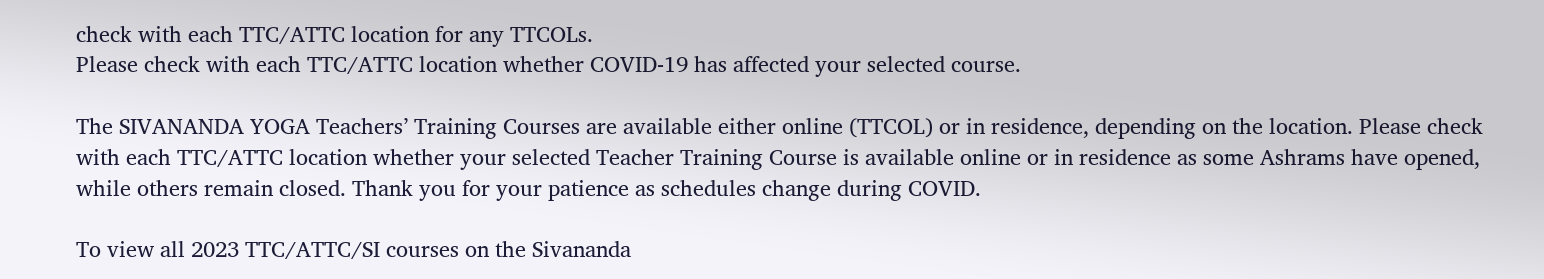check with each TTC/ATTC location for any TTCOLs.
Please check with each TTC/ATTC location whether COVID-19 has affected your selected course.

The SIVANANDA YOGA Teachers’ Training Courses are available either online (TTCOL) or in residence, depending on the location. Please check with each TTC/ATTC location whether your selected Teacher Training Course is available online or in residence as some Ashrams have opened, while others remain closed. Thank you for your patience as schedules change during COVID.

To view all 2023 TTC/ATTC/SI courses on the Sivananda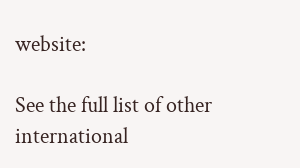website:

See the full list of other international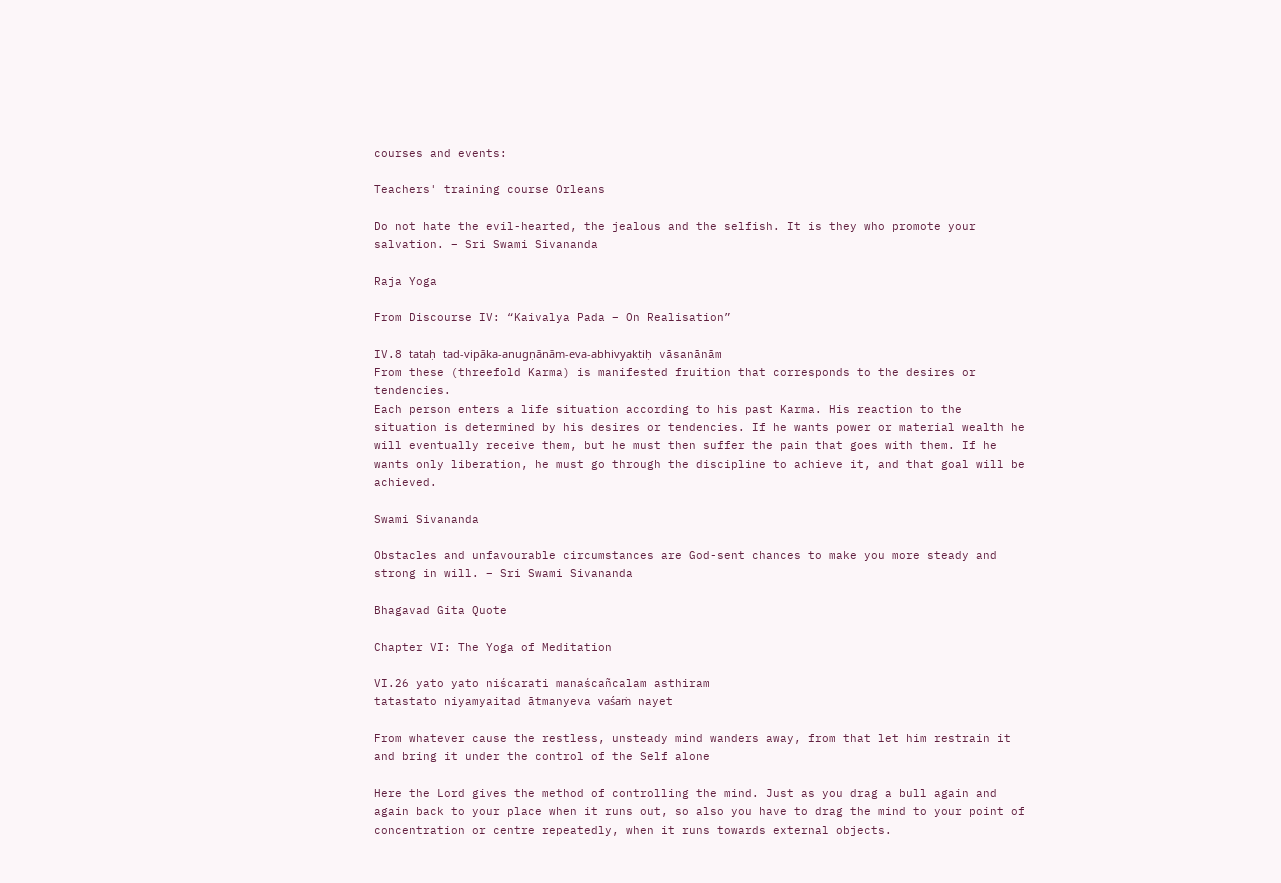courses and events:

Teachers' training course Orleans

Do not hate the evil-hearted, the jealous and the selfish. It is they who promote your salvation. – Sri Swami Sivananda

Raja Yoga

From Discourse IV: “Kaivalya Pada – On Realisation”

IV.8 tataḥ tad-vipāka-anugṇānām-eva-abhivyaktiḥ vāsanānām
From these (threefold Karma) is manifested fruition that corresponds to the desires or tendencies.
Each person enters a life situation according to his past Karma. His reaction to the situation is determined by his desires or tendencies. If he wants power or material wealth he will eventually receive them, but he must then suffer the pain that goes with them. If he wants only liberation, he must go through the discipline to achieve it, and that goal will be achieved.

Swami Sivananda

Obstacles and unfavourable circumstances are God-sent chances to make you more steady and strong in will. – Sri Swami Sivananda

Bhagavad Gita Quote

Chapter VI: The Yoga of Meditation

VI.26 yato yato niścarati manaścañcalam asthiram
tatastato niyamyaitad ātmanyeva vaśaṁ nayet

From whatever cause the restless, unsteady mind wanders away, from that let him restrain it and bring it under the control of the Self alone

Here the Lord gives the method of controlling the mind. Just as you drag a bull again and again back to your place when it runs out, so also you have to drag the mind to your point of concentration or centre repeatedly, when it runs towards external objects.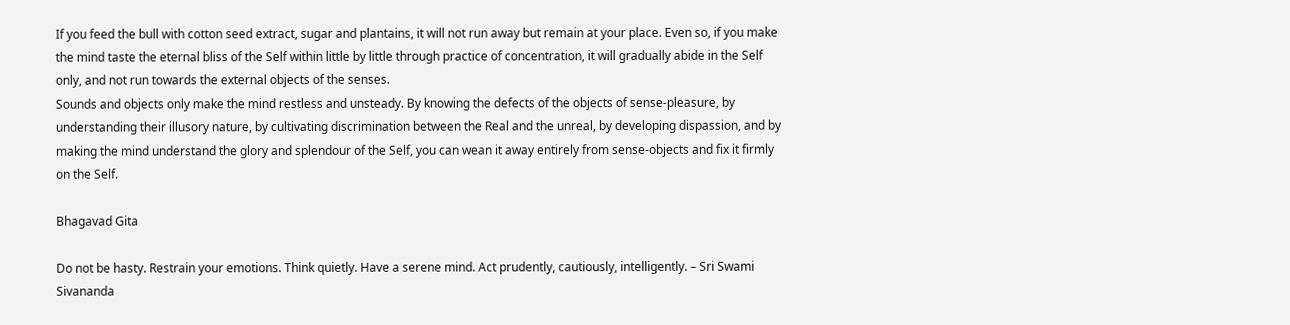If you feed the bull with cotton seed extract, sugar and plantains, it will not run away but remain at your place. Even so, if you make the mind taste the eternal bliss of the Self within little by little through practice of concentration, it will gradually abide in the Self only, and not run towards the external objects of the senses.
Sounds and objects only make the mind restless and unsteady. By knowing the defects of the objects of sense-pleasure, by understanding their illusory nature, by cultivating discrimination between the Real and the unreal, by developing dispassion, and by making the mind understand the glory and splendour of the Self, you can wean it away entirely from sense-objects and fix it firmly on the Self.

Bhagavad Gita

Do not be hasty. Restrain your emotions. Think quietly. Have a serene mind. Act prudently, cautiously, intelligently. – Sri Swami Sivananda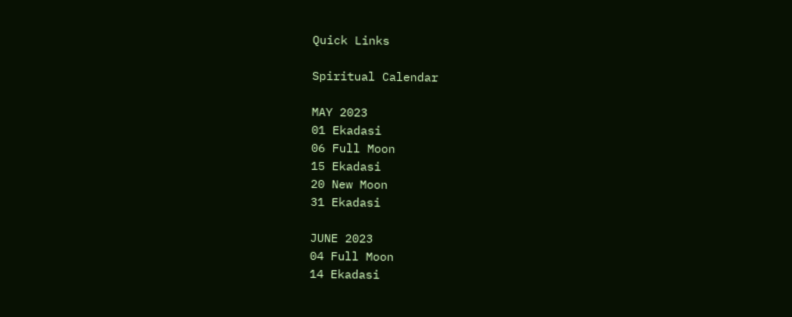Quick Links

Spiritual Calendar

MAY 2023
01 Ekadasi
06 Full Moon
15 Ekadasi
20 New Moon
31 Ekadasi

JUNE 2023
04 Full Moon
14 Ekadasi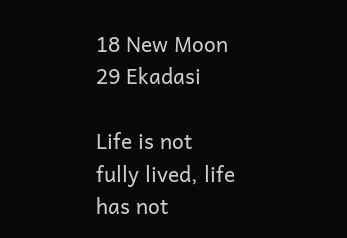18 New Moon
29 Ekadasi

Life is not fully lived, life has not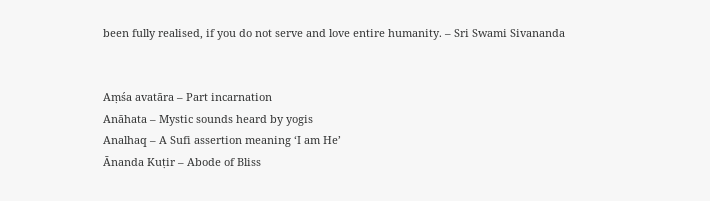been fully realised, if you do not serve and love entire humanity. – Sri Swami Sivananda


Aṃśa avatāra – Part incarnation
Anāhata – Mystic sounds heard by yogis
Analhaq – A Sufi assertion meaning ‘I am He’
Ānanda Kuṭir – Abode of Bliss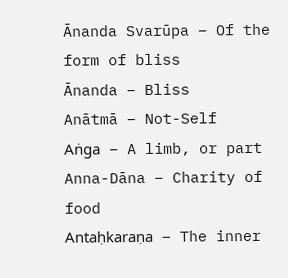Ānanda Svarūpa – Of the form of bliss
Ānanda – Bliss
Anātmā – Not-Self
Aṅga – A limb, or part
Anna-Dāna – Charity of food
Antaḥkaraṇa – The inner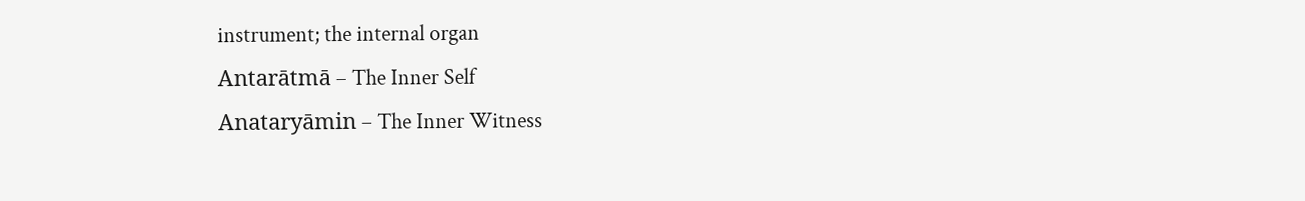instrument; the internal organ
Antarātmā – The Inner Self
Anataryāmin – The Inner Witness